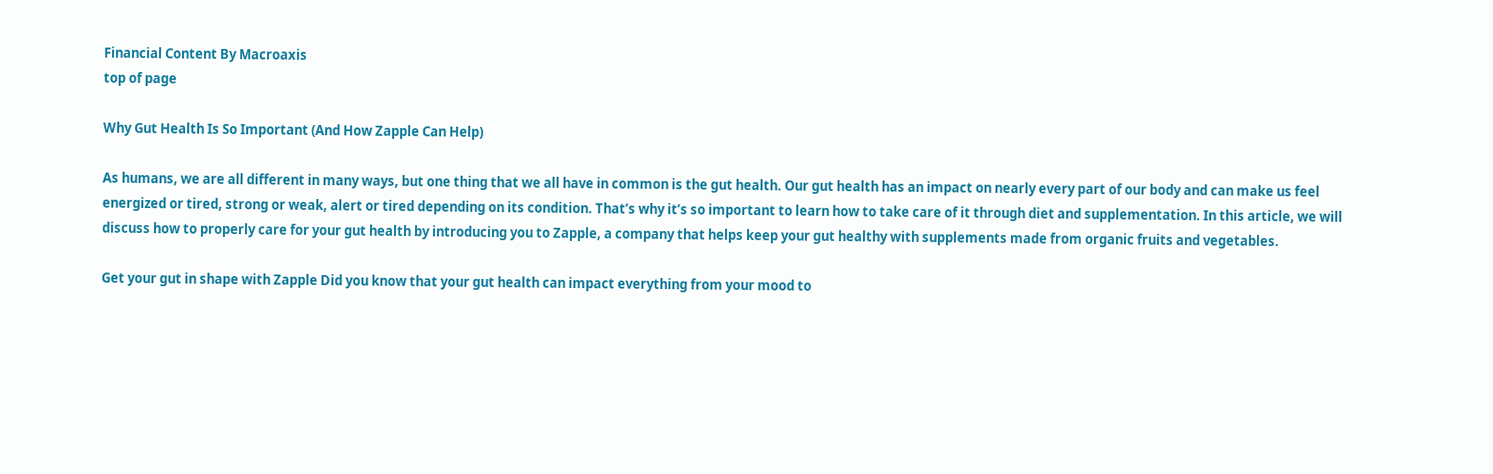Financial Content By Macroaxis
top of page

Why Gut Health Is So Important (And How Zapple Can Help)

As humans, we are all different in many ways, but one thing that we all have in common is the gut health. Our gut health has an impact on nearly every part of our body and can make us feel energized or tired, strong or weak, alert or tired depending on its condition. That’s why it’s so important to learn how to take care of it through diet and supplementation. In this article, we will discuss how to properly care for your gut health by introducing you to Zapple, a company that helps keep your gut healthy with supplements made from organic fruits and vegetables.

Get your gut in shape with Zapple Did you know that your gut health can impact everything from your mood to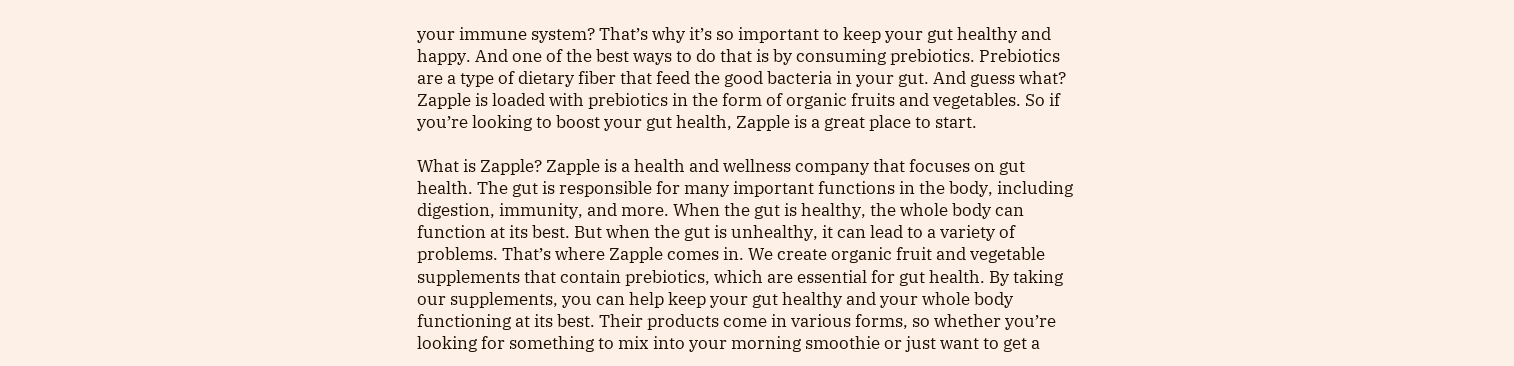your immune system? That’s why it’s so important to keep your gut healthy and happy. And one of the best ways to do that is by consuming prebiotics. Prebiotics are a type of dietary fiber that feed the good bacteria in your gut. And guess what? Zapple is loaded with prebiotics in the form of organic fruits and vegetables. So if you’re looking to boost your gut health, Zapple is a great place to start.

What is Zapple? Zapple is a health and wellness company that focuses on gut health. The gut is responsible for many important functions in the body, including digestion, immunity, and more. When the gut is healthy, the whole body can function at its best. But when the gut is unhealthy, it can lead to a variety of problems. That’s where Zapple comes in. We create organic fruit and vegetable supplements that contain prebiotics, which are essential for gut health. By taking our supplements, you can help keep your gut healthy and your whole body functioning at its best. Their products come in various forms, so whether you’re looking for something to mix into your morning smoothie or just want to get a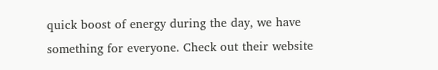quick boost of energy during the day, we have something for everyone. Check out their website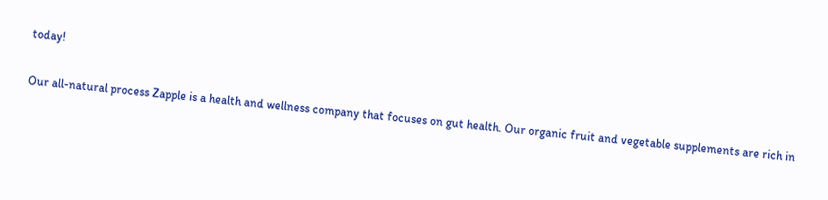today!

Our all-natural process Zapple is a health and wellness company that focuses on gut health. Our organic fruit and vegetable supplements are rich in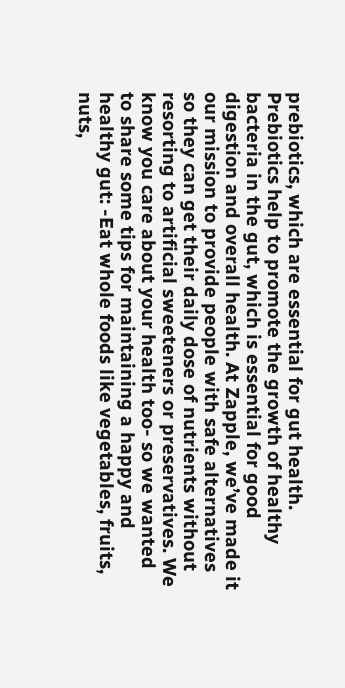prebiotics, which are essential for gut health. Prebiotics help to promote the growth of healthy bacteria in the gut, which is essential for good digestion and overall health. At Zapple, we’ve made it our mission to provide people with safe alternatives so they can get their daily dose of nutrients without resorting to artificial sweeteners or preservatives. We know you care about your health too- so we wanted to share some tips for maintaining a happy and healthy gut: -Eat whole foods like vegetables, fruits, nuts,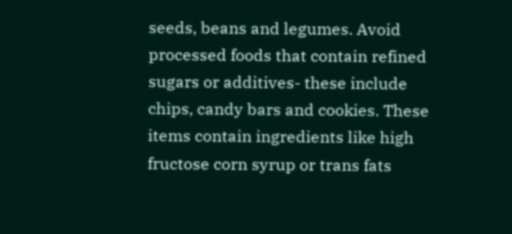seeds, beans and legumes. Avoid processed foods that contain refined sugars or additives- these include chips, candy bars and cookies. These items contain ingredients like high fructose corn syrup or trans fats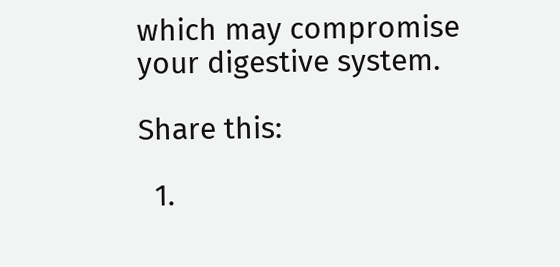which may compromise your digestive system.

Share this:

  1.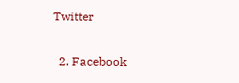Twitter

  2. Facebook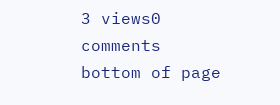3 views0 comments
bottom of page